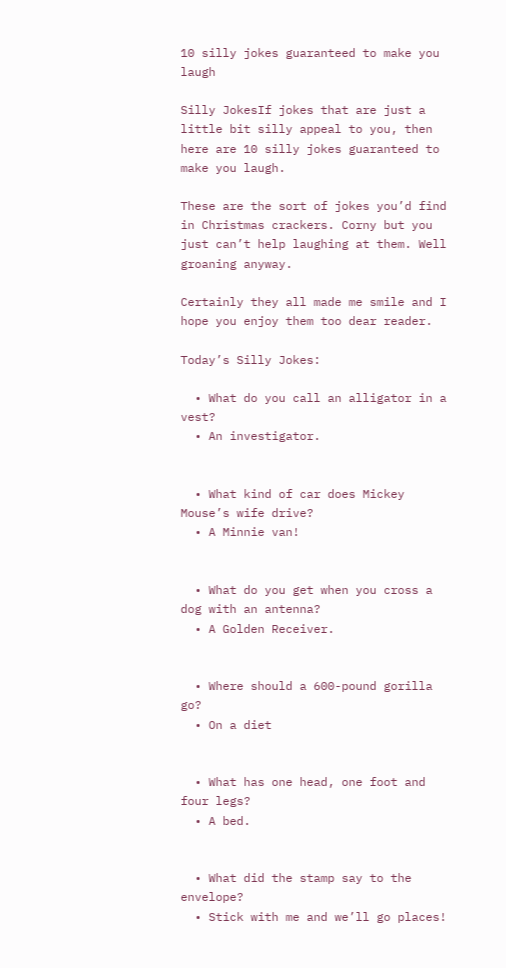10 silly jokes guaranteed to make you laugh

Silly JokesIf jokes that are just a little bit silly appeal to you, then here are 10 silly jokes guaranteed to make you laugh.

These are the sort of jokes you’d find in Christmas crackers. Corny but you just can’t help laughing at them. Well groaning anyway.

Certainly they all made me smile and I hope you enjoy them too dear reader.

Today’s Silly Jokes:

  • What do you call an alligator in a vest?
  • An investigator.


  • What kind of car does Mickey Mouse’s wife drive?
  • A Minnie van!


  • What do you get when you cross a dog with an antenna?
  • A Golden Receiver.


  • Where should a 600-pound gorilla go?
  • On a diet


  • What has one head, one foot and four legs?
  • A bed.


  • What did the stamp say to the envelope?
  • Stick with me and we’ll go places!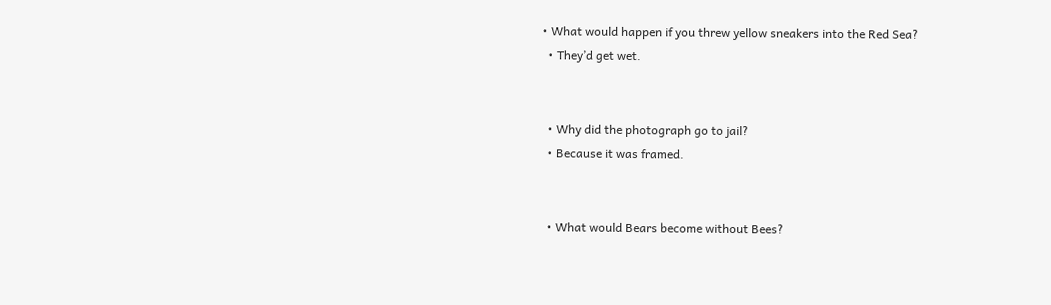• What would happen if you threw yellow sneakers into the Red Sea?
  • They’d get wet.


  • Why did the photograph go to jail?
  • Because it was framed.


  • What would Bears become without Bees?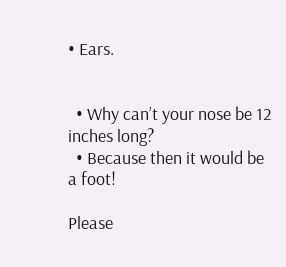• Ears.


  • Why can’t your nose be 12 inches long?
  • Because then it would be a foot!

Please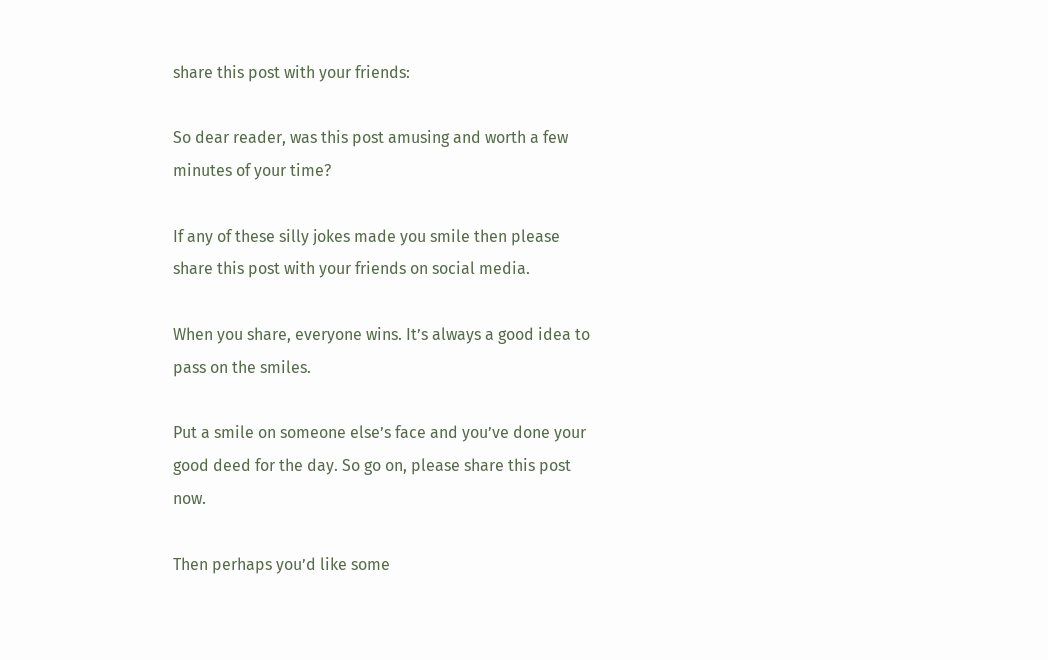share this post with your friends:

So dear reader, was this post amusing and worth a few minutes of your time?

If any of these silly jokes made you smile then please share this post with your friends on social media.

When you share, everyone wins. It’s always a good idea to pass on the smiles.

Put a smile on someone else’s face and you’ve done your good deed for the day. So go on, please share this post now.

Then perhaps you’d like some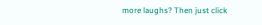more laughs? Then just click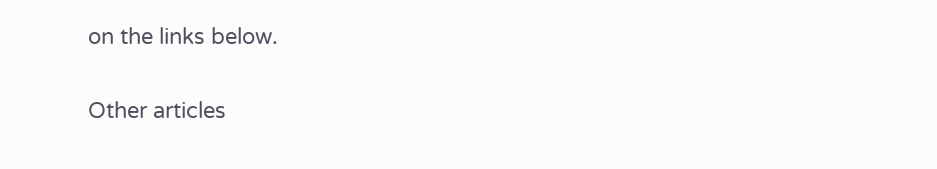on the links below.

Other articles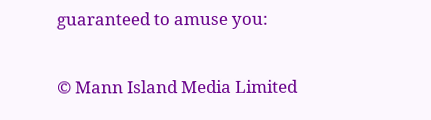guaranteed to amuse you:

© Mann Island Media Limited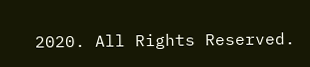2020. All Rights Reserved.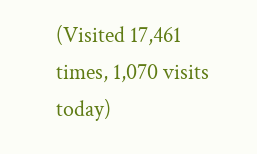(Visited 17,461 times, 1,070 visits today)